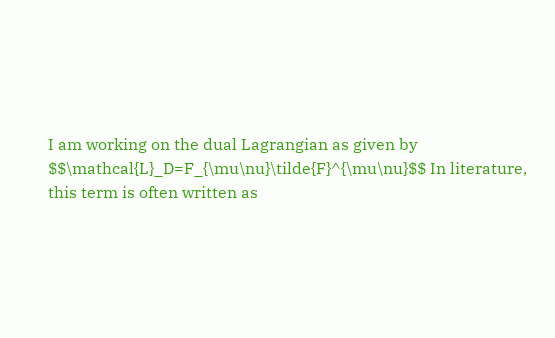I am working on the dual Lagrangian as given by $$\mathcal{L}_D=F_{\mu\nu}\tilde{F}^{\mu\nu}$$ In literature, this term is often written as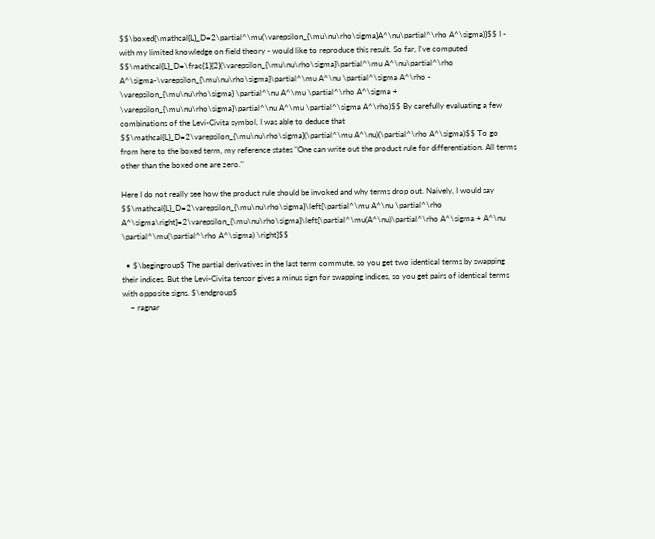$$\boxed{\mathcal{L}_D=2\partial^\mu(\varepsilon_{\mu\nu\rho\sigma}A^\nu\partial^\rho A^\sigma)}$$ I - with my limited knowledge on field theory - would like to reproduce this result. So far, I've computed $$\mathcal{L}_D=\frac{1}{2}(\varepsilon_{\mu\nu\rho\sigma}\partial^\mu A^\nu\partial^\rho A^\sigma-\varepsilon_{\mu\nu\rho\sigma}\partial^\mu A^\nu \partial^\sigma A^\rho - \varepsilon_{\mu\nu\rho\sigma} \partial^\nu A^\mu \partial^\rho A^\sigma + \varepsilon_{\mu\nu\rho\sigma}\partial^\nu A^\mu \partial^\sigma A^\rho)$$ By carefully evaluating a few combinations of the Levi-Civita symbol, I was able to deduce that $$\mathcal{L}_D=2\varepsilon_{\mu\nu\rho\sigma}(\partial^\mu A^\nu)(\partial^\rho A^\sigma)$$ To go from here to the boxed term, my reference states "One can write out the product rule for differentiation. All terms other than the boxed one are zero."

Here I do not really see how the product rule should be invoked and why terms drop out. Naively, I would say $$\mathcal{L}_D=2\varepsilon_{\mu\nu\rho\sigma}\left[\partial^\mu A^\nu \partial^\rho A^\sigma\right]=2\varepsilon_{\mu\nu\rho\sigma}\left[\partial^\mu(A^\nu)\partial^\rho A^\sigma + A^\nu \partial^\mu(\partial^\rho A^\sigma) \right]$$

  • $\begingroup$ The partial derivatives in the last term commute, so you get two identical terms by swapping their indices. But the Levi-Civita tensor gives a minus sign for swapping indices, so you get pairs of identical terms with opposite signs. $\endgroup$
    – ragnar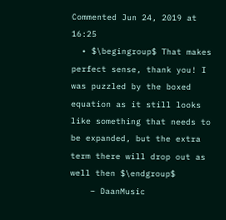Commented Jun 24, 2019 at 16:25
  • $\begingroup$ That makes perfect sense, thank you! I was puzzled by the boxed equation as it still looks like something that needs to be expanded, but the extra term there will drop out as well then $\endgroup$
    – DaanMusic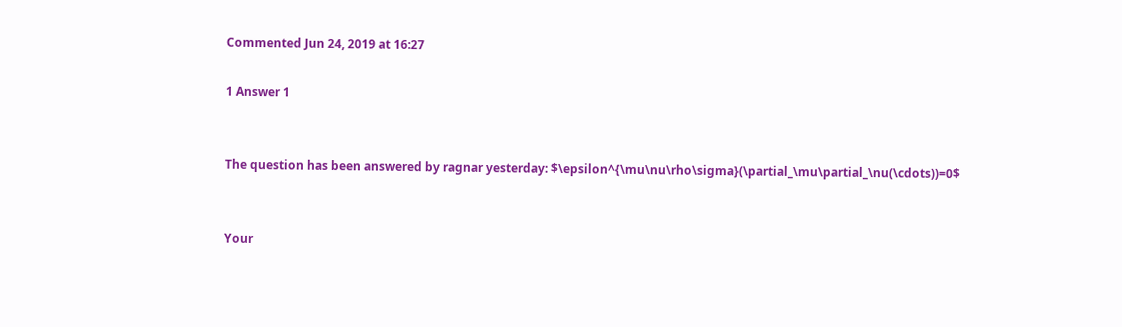Commented Jun 24, 2019 at 16:27

1 Answer 1


The question has been answered by ragnar yesterday: $\epsilon^{\mu\nu\rho\sigma}(\partial_\mu\partial_\nu(\cdots))=0$


Your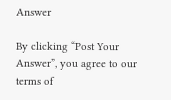Answer

By clicking “Post Your Answer”, you agree to our terms of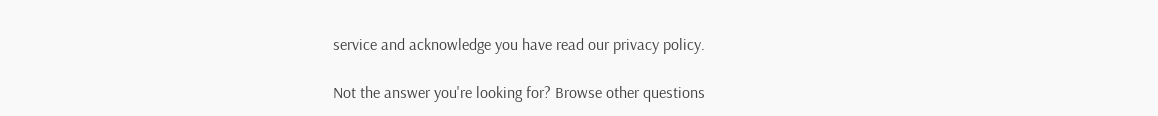service and acknowledge you have read our privacy policy.

Not the answer you're looking for? Browse other questions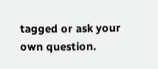tagged or ask your own question.